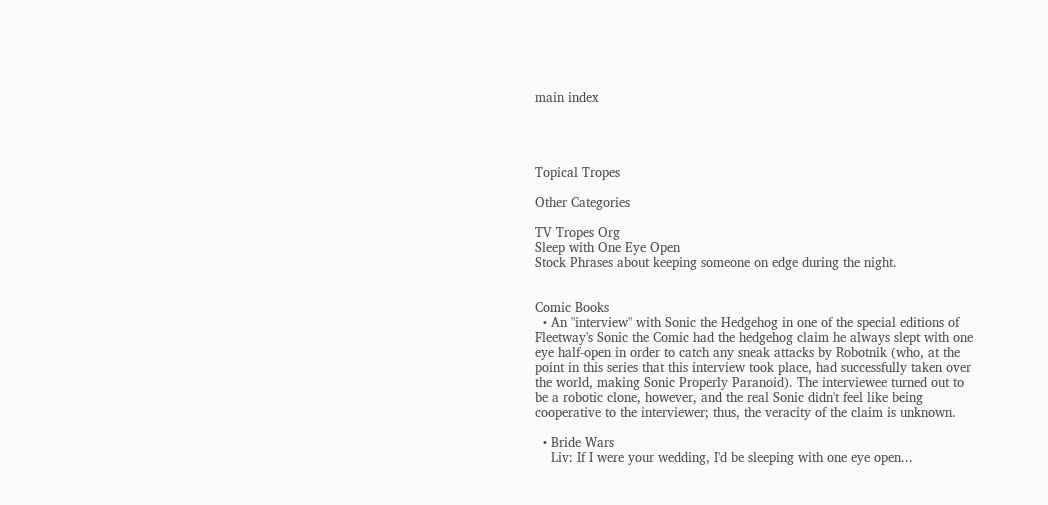main index




Topical Tropes

Other Categories

TV Tropes Org
Sleep with One Eye Open
Stock Phrases about keeping someone on edge during the night.


Comic Books
  • An "interview" with Sonic the Hedgehog in one of the special editions of Fleetway's Sonic the Comic had the hedgehog claim he always slept with one eye half-open in order to catch any sneak attacks by Robotnik (who, at the point in this series that this interview took place, had successfully taken over the world, making Sonic Properly Paranoid). The interviewee turned out to be a robotic clone, however, and the real Sonic didn't feel like being cooperative to the interviewer; thus, the veracity of the claim is unknown.

  • Bride Wars
    Liv: If I were your wedding, I'd be sleeping with one eye open...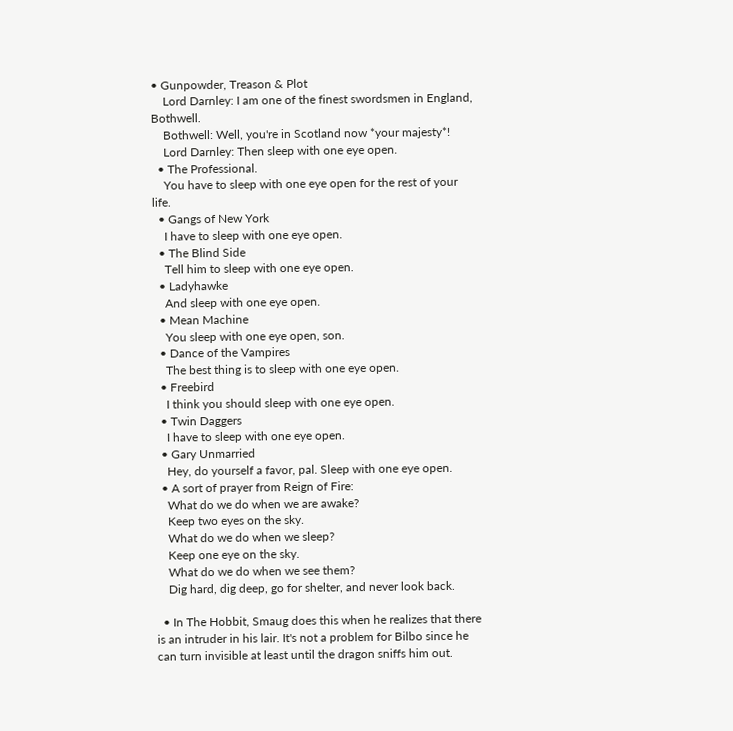• Gunpowder, Treason & Plot
    Lord Darnley: I am one of the finest swordsmen in England, Bothwell.
    Bothwell: Well, you're in Scotland now *your majesty*!
    Lord Darnley: Then sleep with one eye open.
  • The Professional.
    You have to sleep with one eye open for the rest of your life.
  • Gangs of New York
    I have to sleep with one eye open.
  • The Blind Side
    Tell him to sleep with one eye open.
  • Ladyhawke
    And sleep with one eye open.
  • Mean Machine
    You sleep with one eye open, son.
  • Dance of the Vampires
    The best thing is to sleep with one eye open.
  • Freebird
    I think you should sleep with one eye open.
  • Twin Daggers
    I have to sleep with one eye open.
  • Gary Unmarried
    Hey, do yourself a favor, pal. Sleep with one eye open.
  • A sort of prayer from Reign of Fire:
    What do we do when we are awake?
    Keep two eyes on the sky.
    What do we do when we sleep?
    Keep one eye on the sky.
    What do we do when we see them?
    Dig hard, dig deep, go for shelter, and never look back.

  • In The Hobbit, Smaug does this when he realizes that there is an intruder in his lair. It's not a problem for Bilbo since he can turn invisible at least until the dragon sniffs him out.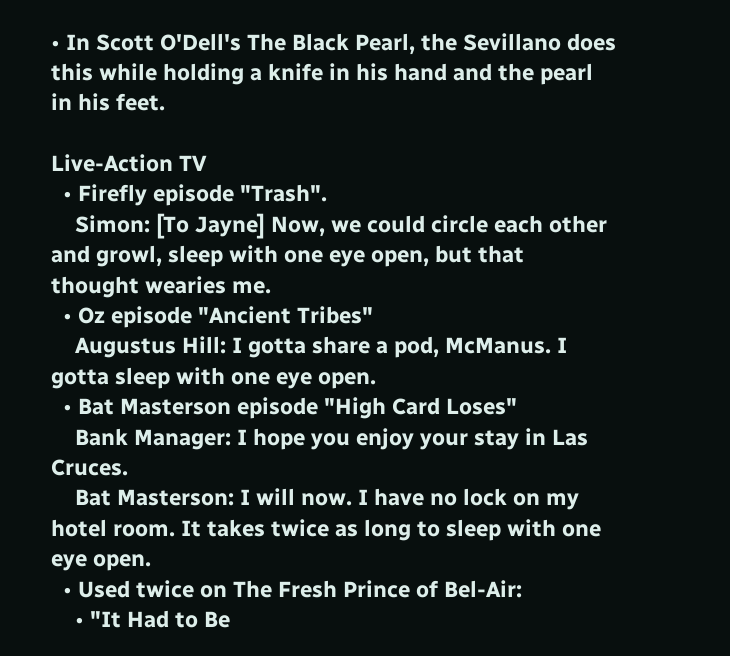• In Scott O'Dell's The Black Pearl, the Sevillano does this while holding a knife in his hand and the pearl in his feet.

Live-Action TV
  • Firefly episode "Trash".
    Simon: [To Jayne] Now, we could circle each other and growl, sleep with one eye open, but that thought wearies me.
  • Oz episode "Ancient Tribes"
    Augustus Hill: I gotta share a pod, McManus. I gotta sleep with one eye open.
  • Bat Masterson episode "High Card Loses"
    Bank Manager: I hope you enjoy your stay in Las Cruces.
    Bat Masterson: I will now. I have no lock on my hotel room. It takes twice as long to sleep with one eye open.
  • Used twice on The Fresh Prince of Bel-Air:
    • "It Had to Be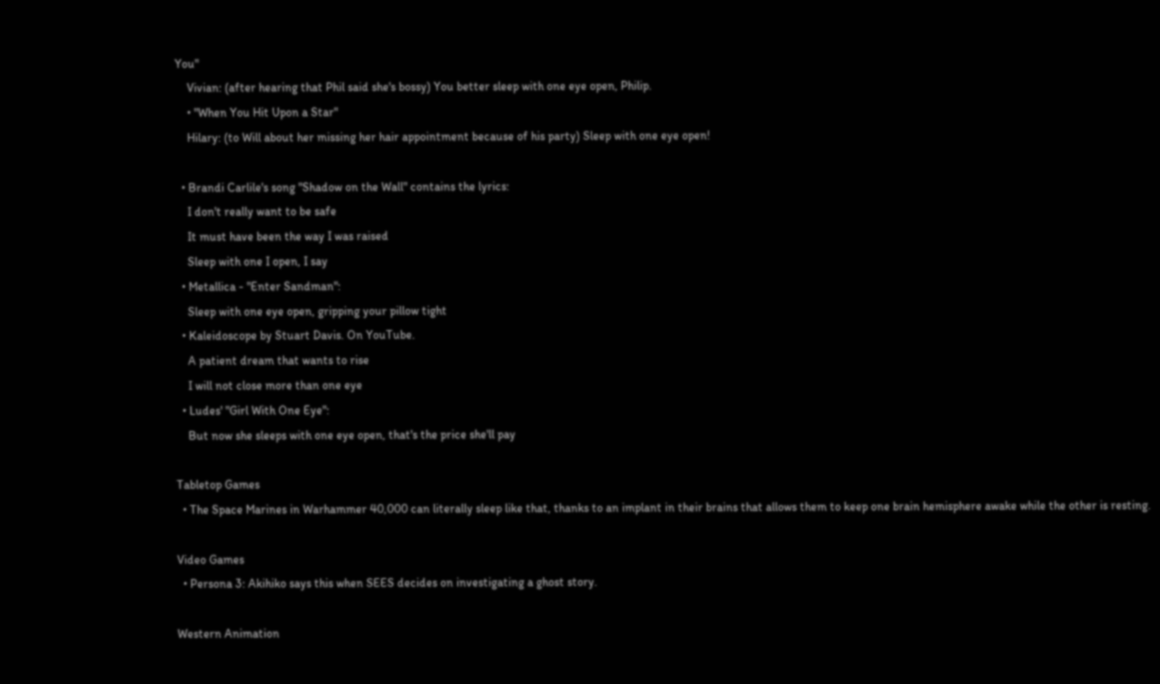You"
    Vivian: (after hearing that Phil said she's bossy) You better sleep with one eye open, Philip.
    • "When You Hit Upon a Star"
    Hilary: (to Will about her missing her hair appointment because of his party) Sleep with one eye open!

  • Brandi Carlile's song "Shadow on the Wall" contains the lyrics:
    I don't really want to be safe
    It must have been the way I was raised
    Sleep with one I open, I say
  • Metallica - "Enter Sandman":
    Sleep with one eye open, gripping your pillow tight
  • Kaleidoscope by Stuart Davis. On YouTube.
    A patient dream that wants to rise
    I will not close more than one eye
  • Ludes' "Girl With One Eye":
    But now she sleeps with one eye open, that's the price she'll pay

Tabletop Games
  • The Space Marines in Warhammer 40,000 can literally sleep like that, thanks to an implant in their brains that allows them to keep one brain hemisphere awake while the other is resting.

Video Games
  • Persona 3: Akihiko says this when SEES decides on investigating a ghost story.

Western Animation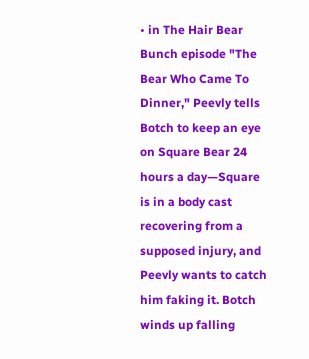• in The Hair Bear Bunch episode "The Bear Who Came To Dinner," Peevly tells Botch to keep an eye on Square Bear 24 hours a day—Square is in a body cast recovering from a supposed injury, and Peevly wants to catch him faking it. Botch winds up falling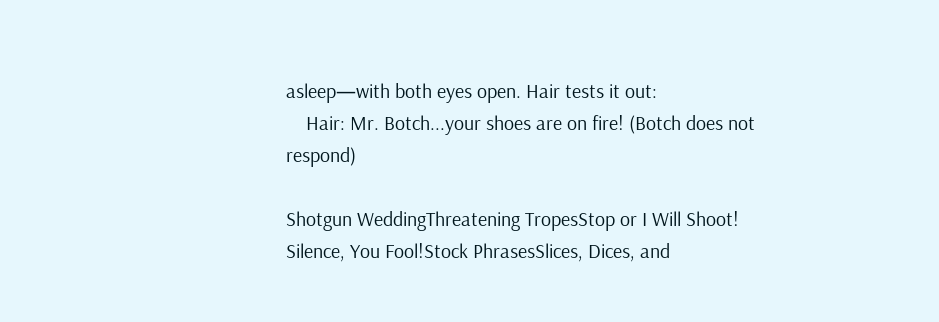asleep—with both eyes open. Hair tests it out:
    Hair: Mr. Botch...your shoes are on fire! (Botch does not respond)

Shotgun WeddingThreatening TropesStop or I Will Shoot!
Silence, You Fool!Stock PhrasesSlices, Dices, and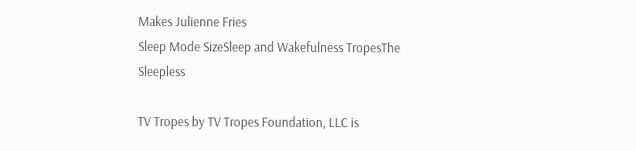Makes Julienne Fries
Sleep Mode SizeSleep and Wakefulness TropesThe Sleepless

TV Tropes by TV Tropes Foundation, LLC is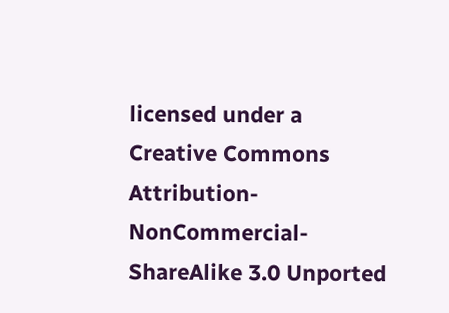licensed under a Creative Commons Attribution-NonCommercial-ShareAlike 3.0 Unported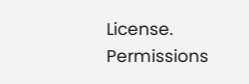License.
Permissions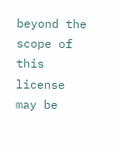beyond the scope of this license may be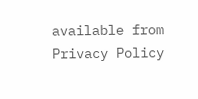available from
Privacy Policy